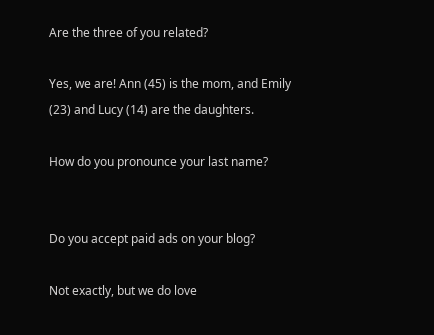Are the three of you related?

Yes, we are! Ann (45) is the mom, and Emily (23) and Lucy (14) are the daughters.

How do you pronounce your last name?


Do you accept paid ads on your blog?

Not exactly, but we do love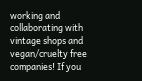working and collaborating with vintage shops and vegan/cruelty free companies! If you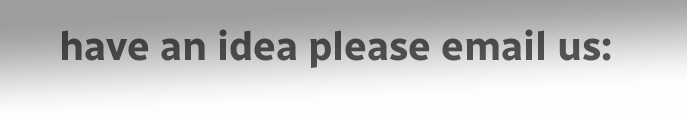have an idea please email us: